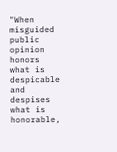"When misguided public opinion honors what is despicable and despises what is honorable,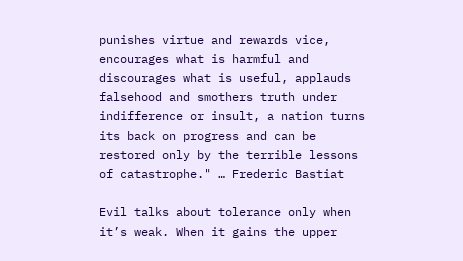punishes virtue and rewards vice, encourages what is harmful and discourages what is useful, applauds falsehood and smothers truth under indifference or insult, a nation turns its back on progress and can be restored only by the terrible lessons of catastrophe." … Frederic Bastiat

Evil talks about tolerance only when it’s weak. When it gains the upper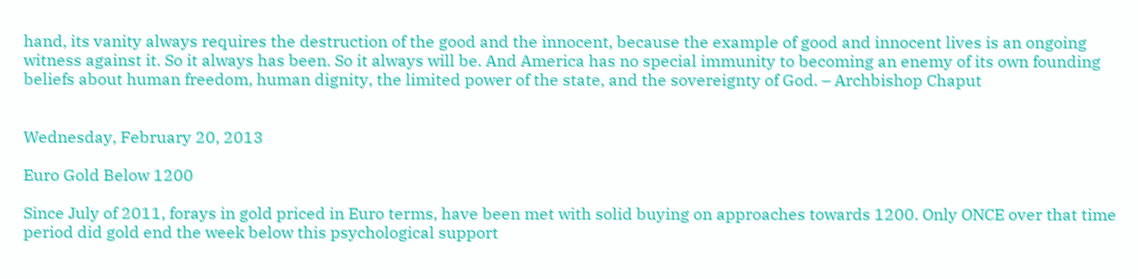hand, its vanity always requires the destruction of the good and the innocent, because the example of good and innocent lives is an ongoing witness against it. So it always has been. So it always will be. And America has no special immunity to becoming an enemy of its own founding beliefs about human freedom, human dignity, the limited power of the state, and the sovereignty of God. – Archbishop Chaput


Wednesday, February 20, 2013

Euro Gold Below 1200

Since July of 2011, forays in gold priced in Euro terms, have been met with solid buying on approaches towards 1200. Only ONCE over that time period did gold end the week below this psychological support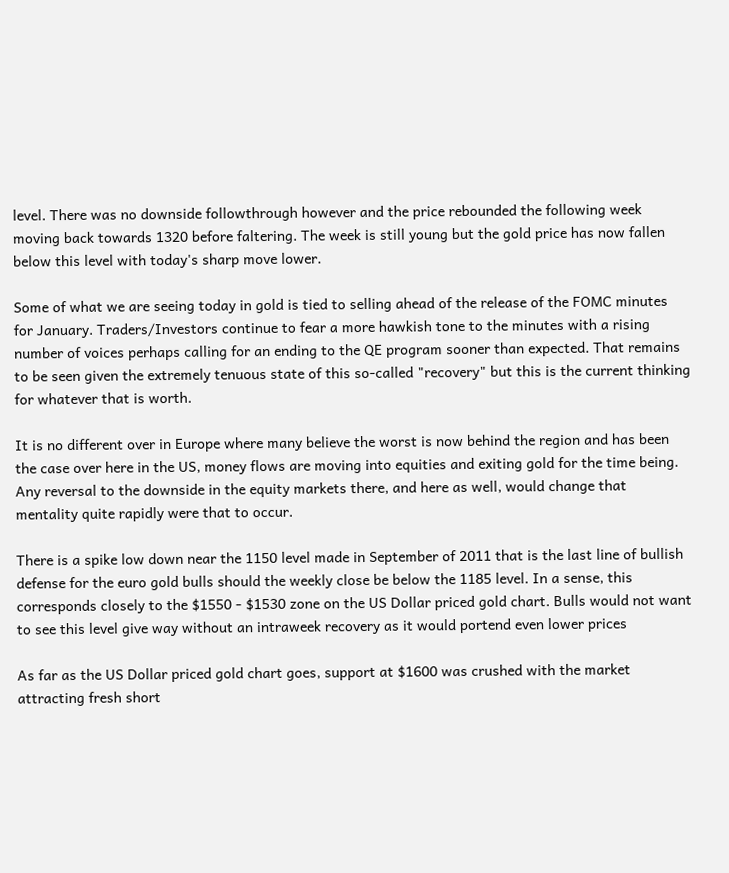level. There was no downside followthrough however and the price rebounded the following week moving back towards 1320 before faltering. The week is still young but the gold price has now fallen below this level with today's sharp move lower.

Some of what we are seeing today in gold is tied to selling ahead of the release of the FOMC minutes for January. Traders/Investors continue to fear a more hawkish tone to the minutes with a rising number of voices perhaps calling for an ending to the QE program sooner than expected. That remains to be seen given the extremely tenuous state of this so-called "recovery" but this is the current thinking for whatever that is worth.

It is no different over in Europe where many believe the worst is now behind the region and has been the case over here in the US, money flows are moving into equities and exiting gold for the time being. Any reversal to the downside in the equity markets there, and here as well, would change that mentality quite rapidly were that to occur.

There is a spike low down near the 1150 level made in September of 2011 that is the last line of bullish defense for the euro gold bulls should the weekly close be below the 1185 level. In a sense, this corresponds closely to the $1550 - $1530 zone on the US Dollar priced gold chart. Bulls would not want to see this level give way without an intraweek recovery as it would portend even lower prices

As far as the US Dollar priced gold chart goes, support at $1600 was crushed with the market attracting fresh short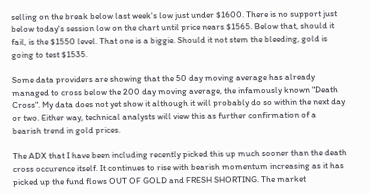selling on the break below last week's low just under $1600. There is no support just below today's session low on the chart until price nears $1565. Below that, should it fail, is the $1550 level. That one is a biggie. Should it not stem the bleeding, gold is going to test $1535.

Some data providers are showing that the 50 day moving average has already managed to cross below the 200 day moving average, the infamously known "Death Cross". My data does not yet show it although it will probably do so within the next day or two. Either way, technical analysts will view this as further confirmation of a bearish trend in gold prices.

The ADX that I have been including recently picked this up much sooner than the death cross occurence itself. It continues to rise with bearish momentum increasing as it has picked up the fund flows OUT OF GOLD and FRESH SHORTING. The market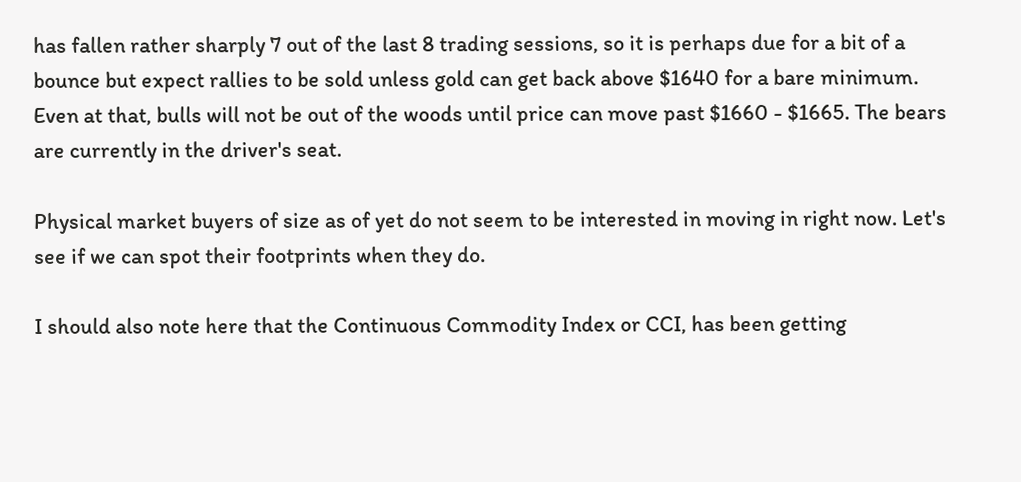has fallen rather sharply 7 out of the last 8 trading sessions, so it is perhaps due for a bit of a bounce but expect rallies to be sold unless gold can get back above $1640 for a bare minimum. Even at that, bulls will not be out of the woods until price can move past $1660 - $1665. The bears are currently in the driver's seat.

Physical market buyers of size as of yet do not seem to be interested in moving in right now. Let's see if we can spot their footprints when they do.

I should also note here that the Continuous Commodity Index or CCI, has been getting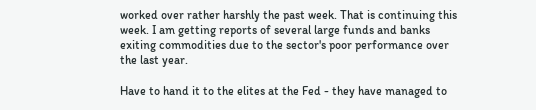worked over rather harshly the past week. That is continuing this week. I am getting reports of several large funds and banks exiting commodities due to the sector's poor performance over the last year.

Have to hand it to the elites at the Fed - they have managed to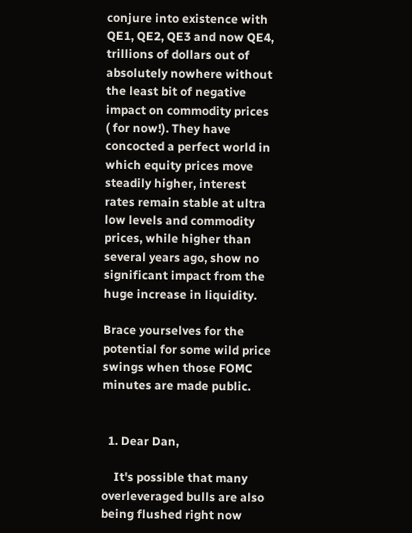conjure into existence with QE1, QE2, QE3 and now QE4, trillions of dollars out of absolutely nowhere without the least bit of negative impact on commodity prices ( for now!). They have concocted a perfect world in which equity prices move steadily higher, interest rates remain stable at ultra low levels and commodity prices, while higher than several years ago, show no significant impact from the huge increase in liquidity.

Brace yourselves for the potential for some wild price swings when those FOMC minutes are made public.


  1. Dear Dan,

    It's possible that many overleveraged bulls are also being flushed right now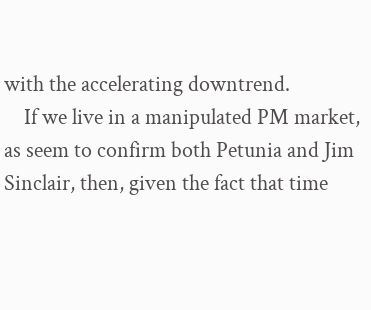with the accelerating downtrend.
    If we live in a manipulated PM market, as seem to confirm both Petunia and Jim Sinclair, then, given the fact that time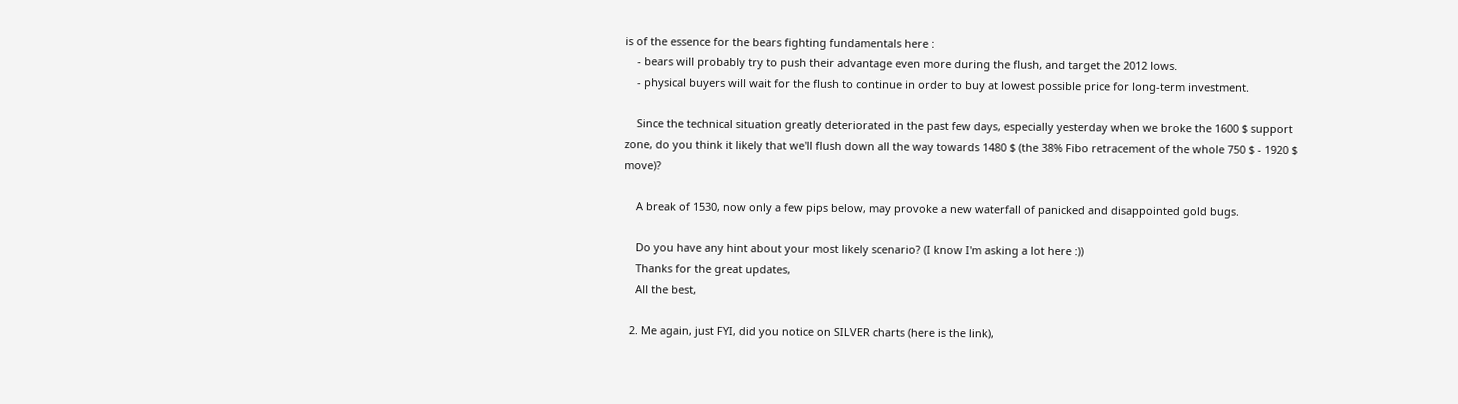is of the essence for the bears fighting fundamentals here :
    - bears will probably try to push their advantage even more during the flush, and target the 2012 lows.
    - physical buyers will wait for the flush to continue in order to buy at lowest possible price for long-term investment.

    Since the technical situation greatly deteriorated in the past few days, especially yesterday when we broke the 1600 $ support zone, do you think it likely that we'll flush down all the way towards 1480 $ (the 38% Fibo retracement of the whole 750 $ - 1920 $ move)?

    A break of 1530, now only a few pips below, may provoke a new waterfall of panicked and disappointed gold bugs.

    Do you have any hint about your most likely scenario? (I know I'm asking a lot here :))
    Thanks for the great updates,
    All the best,

  2. Me again, just FYI, did you notice on SILVER charts (here is the link),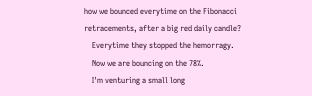how we bounced everytime on the Fibonacci retracements, after a big red daily candle?
    Everytime they stopped the hemorragy.
    Now we are bouncing on the 78%.
    I'm venturing a small long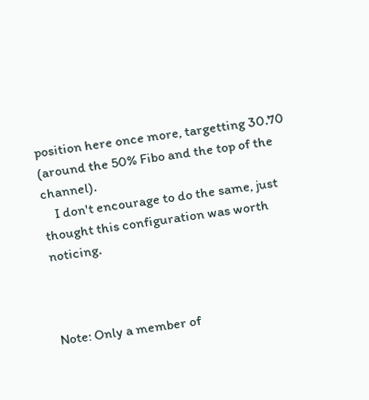position here once more, targetting 30.70 (around the 50% Fibo and the top of the channel).
    I don't encourage to do the same, just thought this configuration was worth noticing.



Note: Only a member of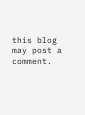this blog may post a comment.